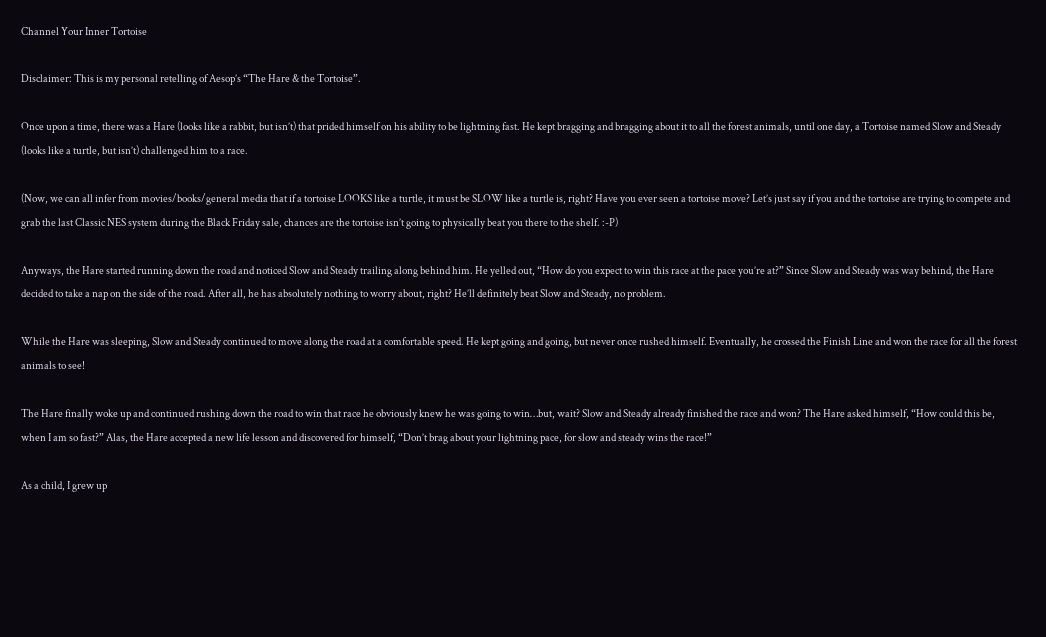Channel Your Inner Tortoise

Disclaimer: This is my personal retelling of Aesop’s “The Hare & the Tortoise”.

Once upon a time, there was a Hare (looks like a rabbit, but isn’t) that prided himself on his ability to be lightning fast. He kept bragging and bragging about it to all the forest animals, until one day, a Tortoise named Slow and Steady (looks like a turtle, but isn’t) challenged him to a race.

(Now, we can all infer from movies/books/general media that if a tortoise LOOKS like a turtle, it must be SLOW like a turtle is, right? Have you ever seen a tortoise move? Let’s just say if you and the tortoise are trying to compete and grab the last Classic NES system during the Black Friday sale, chances are the tortoise isn’t going to physically beat you there to the shelf. :-P)

Anyways, the Hare started running down the road and noticed Slow and Steady trailing along behind him. He yelled out, “How do you expect to win this race at the pace you’re at?” Since Slow and Steady was way behind, the Hare decided to take a nap on the side of the road. After all, he has absolutely nothing to worry about, right? He’ll definitely beat Slow and Steady, no problem.

While the Hare was sleeping, Slow and Steady continued to move along the road at a comfortable speed. He kept going and going, but never once rushed himself. Eventually, he crossed the Finish Line and won the race for all the forest animals to see!

The Hare finally woke up and continued rushing down the road to win that race he obviously knew he was going to win…but, wait? Slow and Steady already finished the race and won? The Hare asked himself, “How could this be, when I am so fast?” Alas, the Hare accepted a new life lesson and discovered for himself, “Don’t brag about your lightning pace, for slow and steady wins the race!”

As a child, I grew up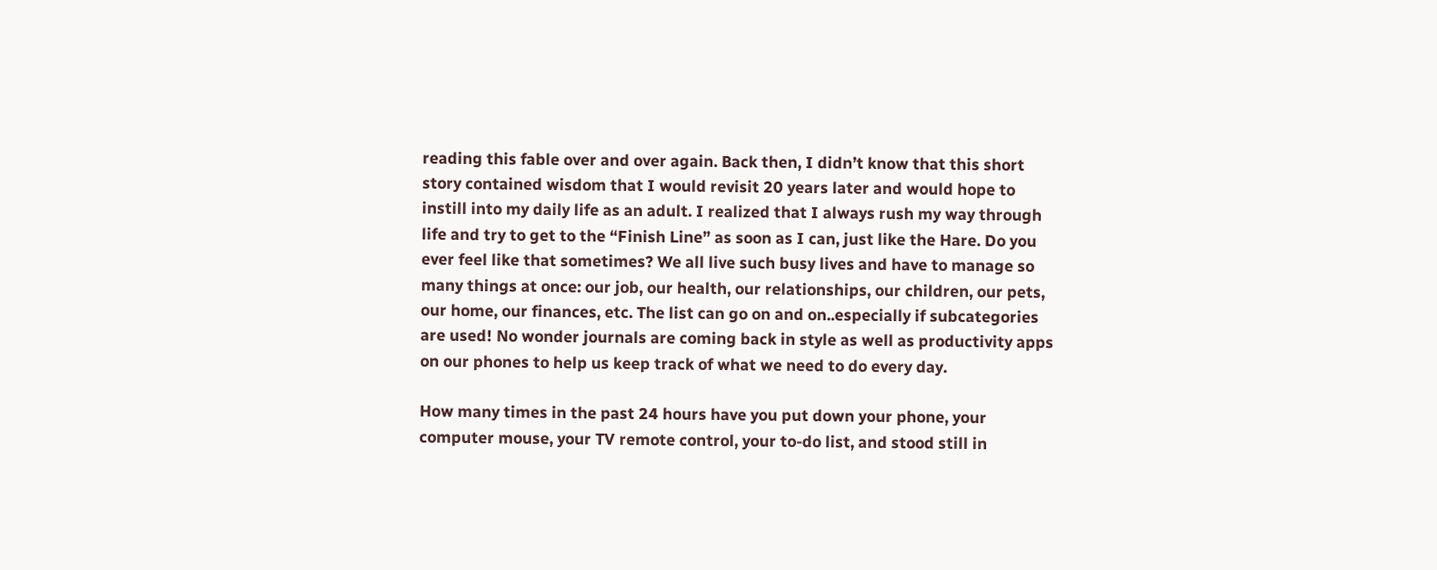reading this fable over and over again. Back then, I didn’t know that this short story contained wisdom that I would revisit 20 years later and would hope to instill into my daily life as an adult. I realized that I always rush my way through life and try to get to the “Finish Line” as soon as I can, just like the Hare. Do you ever feel like that sometimes? We all live such busy lives and have to manage so many things at once: our job, our health, our relationships, our children, our pets, our home, our finances, etc. The list can go on and on..especially if subcategories are used! No wonder journals are coming back in style as well as productivity apps on our phones to help us keep track of what we need to do every day.

How many times in the past 24 hours have you put down your phone, your computer mouse, your TV remote control, your to-do list, and stood still in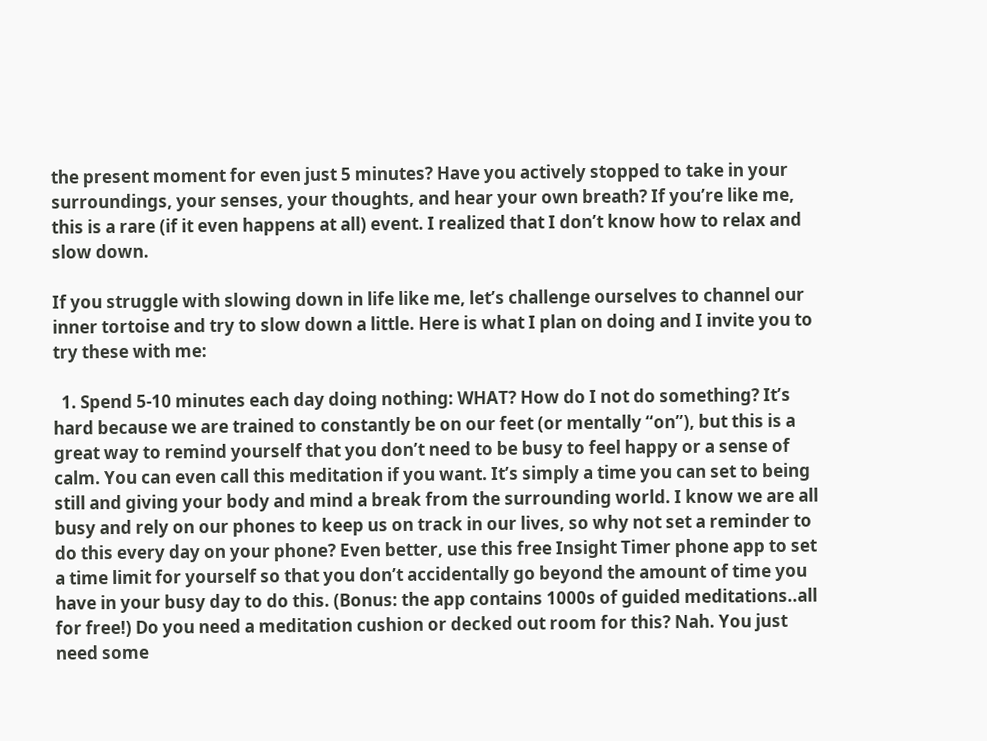the present moment for even just 5 minutes? Have you actively stopped to take in your surroundings, your senses, your thoughts, and hear your own breath? If you’re like me, this is a rare (if it even happens at all) event. I realized that I don’t know how to relax and slow down.

If you struggle with slowing down in life like me, let’s challenge ourselves to channel our inner tortoise and try to slow down a little. Here is what I plan on doing and I invite you to try these with me:

  1. Spend 5-10 minutes each day doing nothing: WHAT? How do I not do something? It’s hard because we are trained to constantly be on our feet (or mentally “on”), but this is a great way to remind yourself that you don’t need to be busy to feel happy or a sense of calm. You can even call this meditation if you want. It’s simply a time you can set to being still and giving your body and mind a break from the surrounding world. I know we are all busy and rely on our phones to keep us on track in our lives, so why not set a reminder to do this every day on your phone? Even better, use this free Insight Timer phone app to set a time limit for yourself so that you don’t accidentally go beyond the amount of time you have in your busy day to do this. (Bonus: the app contains 1000s of guided meditations..all for free!) Do you need a meditation cushion or decked out room for this? Nah. You just need some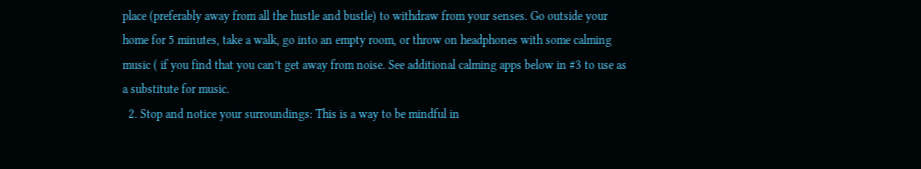place (preferably away from all the hustle and bustle) to withdraw from your senses. Go outside your home for 5 minutes, take a walk, go into an empty room, or throw on headphones with some calming music ( if you find that you can’t get away from noise. See additional calming apps below in #3 to use as a substitute for music.
  2. Stop and notice your surroundings: This is a way to be mindful in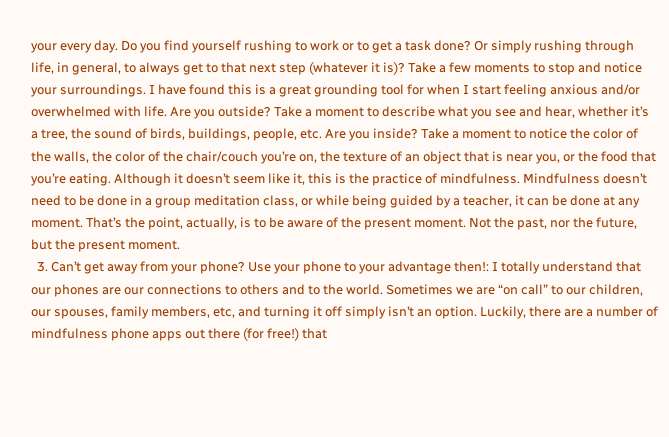your every day. Do you find yourself rushing to work or to get a task done? Or simply rushing through life, in general, to always get to that next step (whatever it is)? Take a few moments to stop and notice your surroundings. I have found this is a great grounding tool for when I start feeling anxious and/or overwhelmed with life. Are you outside? Take a moment to describe what you see and hear, whether it’s a tree, the sound of birds, buildings, people, etc. Are you inside? Take a moment to notice the color of the walls, the color of the chair/couch you’re on, the texture of an object that is near you, or the food that you’re eating. Although it doesn’t seem like it, this is the practice of mindfulness. Mindfulness doesn’t need to be done in a group meditation class, or while being guided by a teacher, it can be done at any moment. That’s the point, actually, is to be aware of the present moment. Not the past, nor the future, but the present moment.
  3. Can’t get away from your phone? Use your phone to your advantage then!: I totally understand that our phones are our connections to others and to the world. Sometimes we are “on call” to our children, our spouses, family members, etc, and turning it off simply isn’t an option. Luckily, there are a number of mindfulness phone apps out there (for free!) that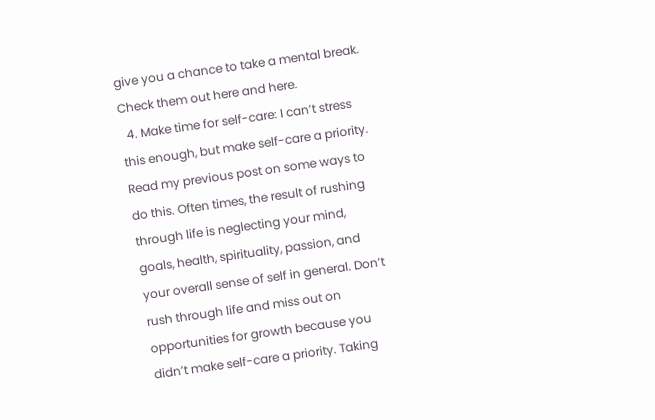give you a chance to take a mental break. Check them out here and here.
  4. Make time for self-care: I can’t stress this enough, but make self-care a priority. Read my previous post on some ways to do this. Often times, the result of rushing through life is neglecting your mind, goals, health, spirituality, passion, and your overall sense of self in general. Don’t rush through life and miss out on opportunities for growth because you didn’t make self-care a priority. Taking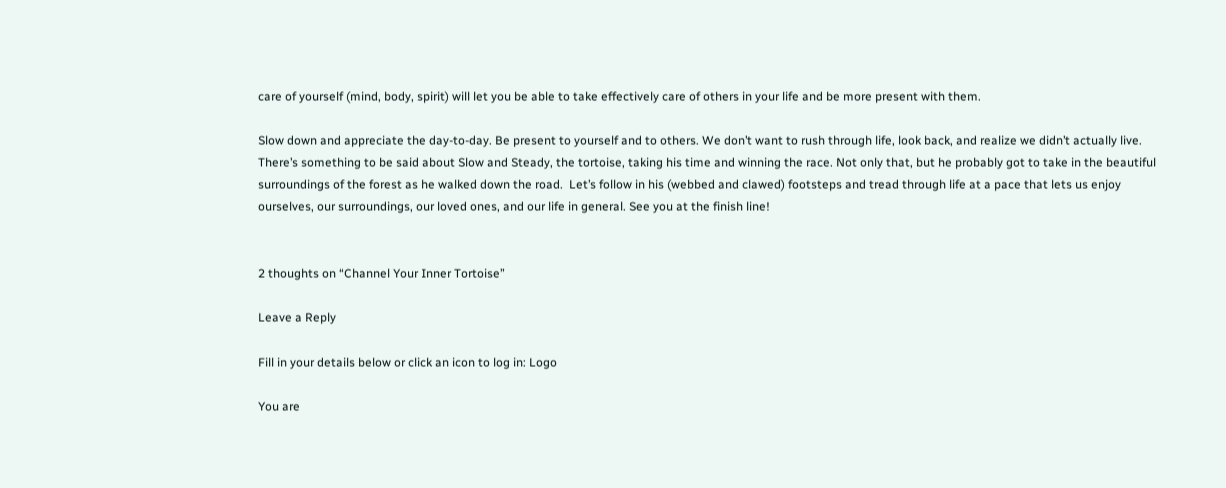care of yourself (mind, body, spirit) will let you be able to take effectively care of others in your life and be more present with them.

Slow down and appreciate the day-to-day. Be present to yourself and to others. We don’t want to rush through life, look back, and realize we didn’t actually live. There’s something to be said about Slow and Steady, the tortoise, taking his time and winning the race. Not only that, but he probably got to take in the beautiful surroundings of the forest as he walked down the road.  Let’s follow in his (webbed and clawed) footsteps and tread through life at a pace that lets us enjoy ourselves, our surroundings, our loved ones, and our life in general. See you at the finish line!


2 thoughts on “Channel Your Inner Tortoise”

Leave a Reply

Fill in your details below or click an icon to log in: Logo

You are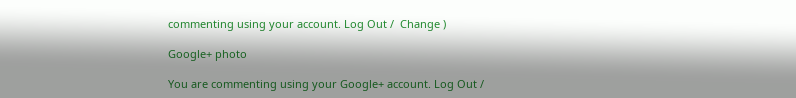commenting using your account. Log Out /  Change )

Google+ photo

You are commenting using your Google+ account. Log Out /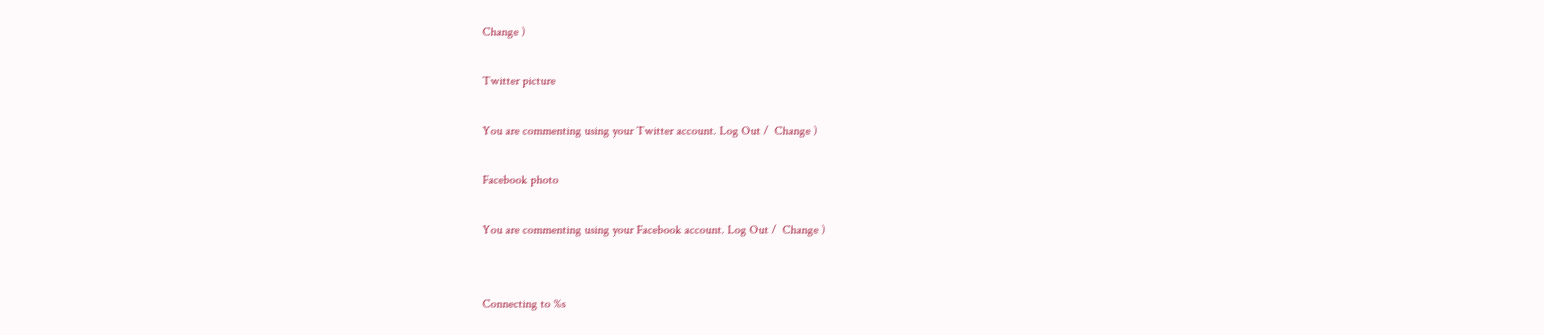Change )

Twitter picture

You are commenting using your Twitter account. Log Out /  Change )

Facebook photo

You are commenting using your Facebook account. Log Out /  Change )


Connecting to %s